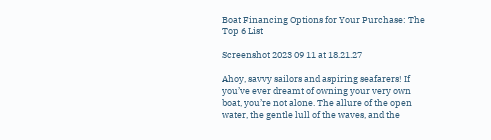Boat Financing Options for Your Purchase: The Top 6 List

Screenshot 2023 09 11 at 18.21.27

Ahoy, savvy sailors and aspiring seafarers! If you’ve ever dreamt of owning your very own boat, you’re not alone. The allure of the open water, the gentle lull of the waves, and the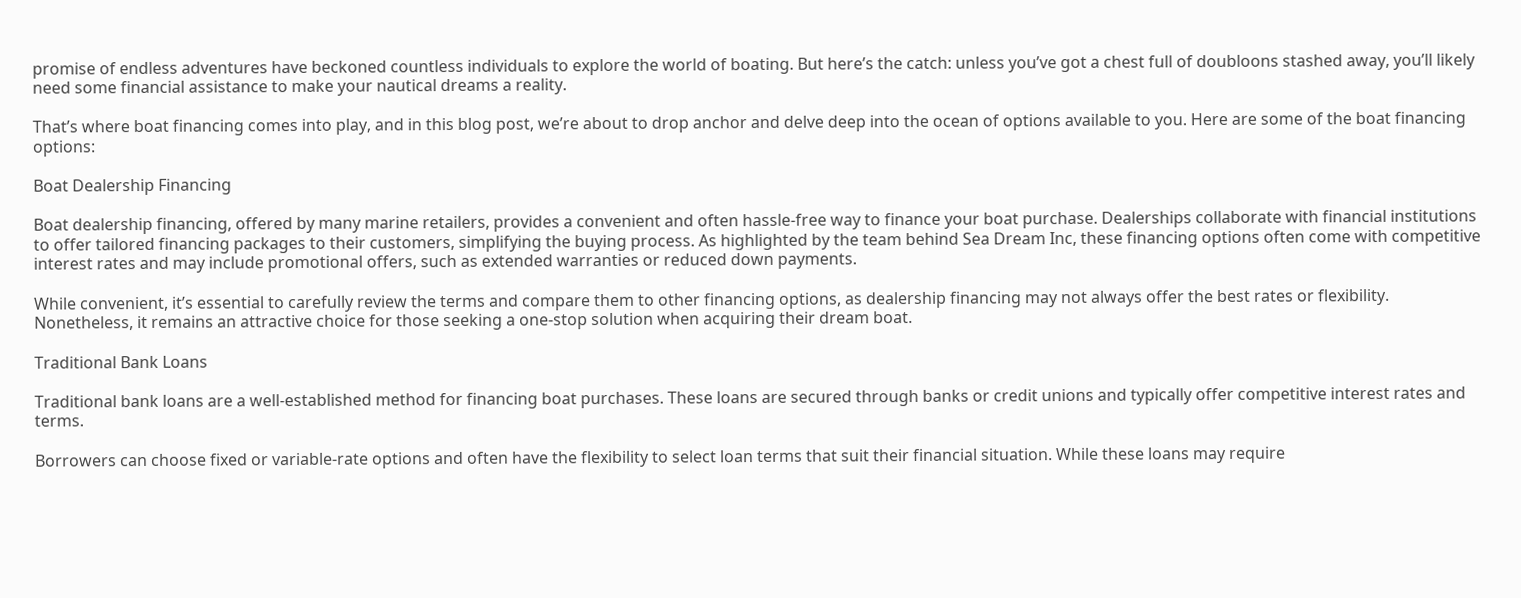promise of endless adventures have beckoned countless individuals to explore the world of boating. But here’s the catch: unless you’ve got a chest full of doubloons stashed away, you’ll likely need some financial assistance to make your nautical dreams a reality.

That’s where boat financing comes into play, and in this blog post, we’re about to drop anchor and delve deep into the ocean of options available to you. Here are some of the boat financing options:

Boat Dealership Financing

Boat dealership financing, offered by many marine retailers, provides a convenient and often hassle-free way to finance your boat purchase. Dealerships collaborate with financial institutions to offer tailored financing packages to their customers, simplifying the buying process. As highlighted by the team behind Sea Dream Inc, these financing options often come with competitive interest rates and may include promotional offers, such as extended warranties or reduced down payments.

While convenient, it’s essential to carefully review the terms and compare them to other financing options, as dealership financing may not always offer the best rates or flexibility. Nonetheless, it remains an attractive choice for those seeking a one-stop solution when acquiring their dream boat.

Traditional Bank Loans

Traditional bank loans are a well-established method for financing boat purchases. These loans are secured through banks or credit unions and typically offer competitive interest rates and terms.

Borrowers can choose fixed or variable-rate options and often have the flexibility to select loan terms that suit their financial situation. While these loans may require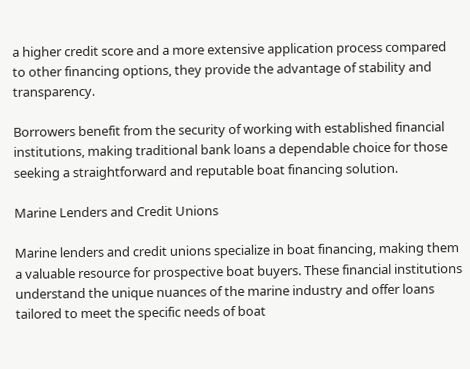a higher credit score and a more extensive application process compared to other financing options, they provide the advantage of stability and transparency.

Borrowers benefit from the security of working with established financial institutions, making traditional bank loans a dependable choice for those seeking a straightforward and reputable boat financing solution.

Marine Lenders and Credit Unions

Marine lenders and credit unions specialize in boat financing, making them a valuable resource for prospective boat buyers. These financial institutions understand the unique nuances of the marine industry and offer loans tailored to meet the specific needs of boat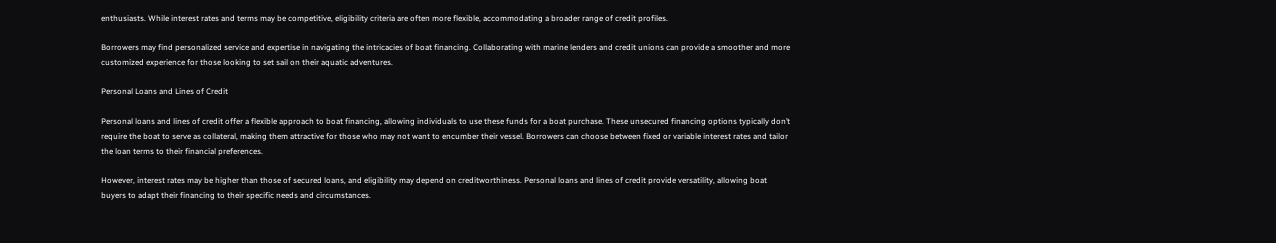enthusiasts. While interest rates and terms may be competitive, eligibility criteria are often more flexible, accommodating a broader range of credit profiles.

Borrowers may find personalized service and expertise in navigating the intricacies of boat financing. Collaborating with marine lenders and credit unions can provide a smoother and more customized experience for those looking to set sail on their aquatic adventures.

Personal Loans and Lines of Credit

Personal loans and lines of credit offer a flexible approach to boat financing, allowing individuals to use these funds for a boat purchase. These unsecured financing options typically don’t require the boat to serve as collateral, making them attractive for those who may not want to encumber their vessel. Borrowers can choose between fixed or variable interest rates and tailor the loan terms to their financial preferences.

However, interest rates may be higher than those of secured loans, and eligibility may depend on creditworthiness. Personal loans and lines of credit provide versatility, allowing boat buyers to adapt their financing to their specific needs and circumstances.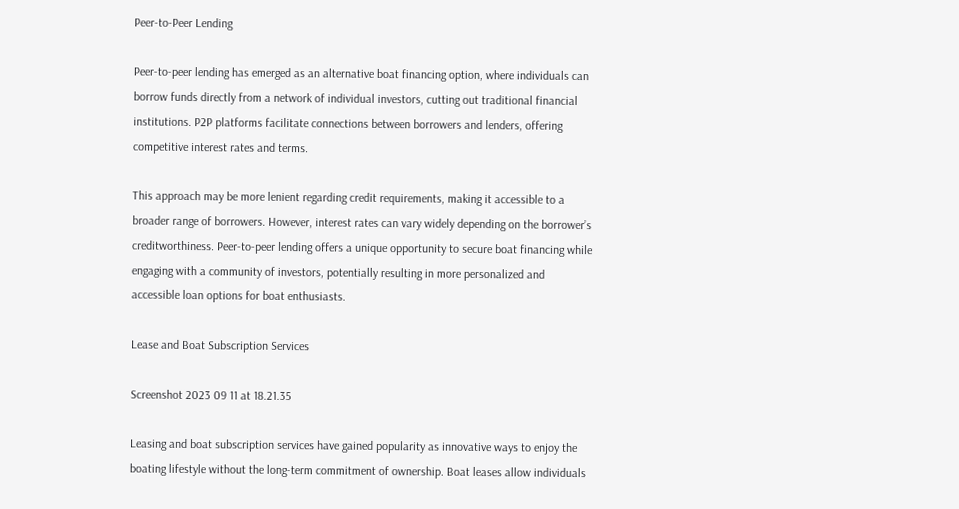Peer-to-Peer Lending

Peer-to-peer lending has emerged as an alternative boat financing option, where individuals can borrow funds directly from a network of individual investors, cutting out traditional financial institutions. P2P platforms facilitate connections between borrowers and lenders, offering competitive interest rates and terms.

This approach may be more lenient regarding credit requirements, making it accessible to a broader range of borrowers. However, interest rates can vary widely depending on the borrower’s creditworthiness. Peer-to-peer lending offers a unique opportunity to secure boat financing while engaging with a community of investors, potentially resulting in more personalized and accessible loan options for boat enthusiasts.

Lease and Boat Subscription Services

Screenshot 2023 09 11 at 18.21.35

Leasing and boat subscription services have gained popularity as innovative ways to enjoy the boating lifestyle without the long-term commitment of ownership. Boat leases allow individuals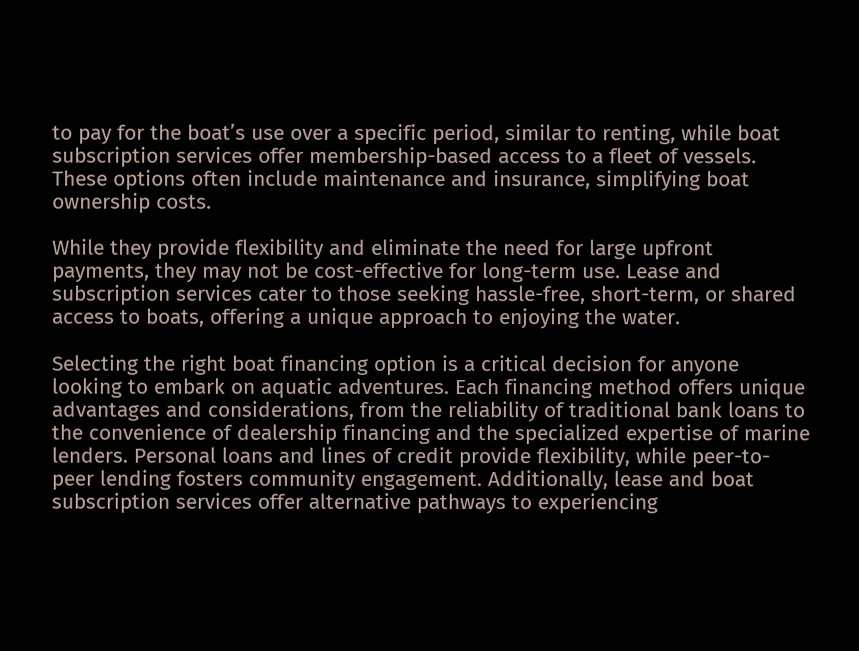to pay for the boat’s use over a specific period, similar to renting, while boat subscription services offer membership-based access to a fleet of vessels. These options often include maintenance and insurance, simplifying boat ownership costs.

While they provide flexibility and eliminate the need for large upfront payments, they may not be cost-effective for long-term use. Lease and subscription services cater to those seeking hassle-free, short-term, or shared access to boats, offering a unique approach to enjoying the water.

Selecting the right boat financing option is a critical decision for anyone looking to embark on aquatic adventures. Each financing method offers unique advantages and considerations, from the reliability of traditional bank loans to the convenience of dealership financing and the specialized expertise of marine lenders. Personal loans and lines of credit provide flexibility, while peer-to-peer lending fosters community engagement. Additionally, lease and boat subscription services offer alternative pathways to experiencing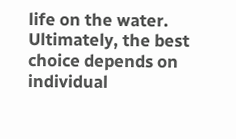life on the water. Ultimately, the best choice depends on individual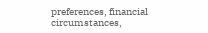preferences, financial circumstances,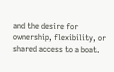and the desire for ownership, flexibility, or shared access to a boat.